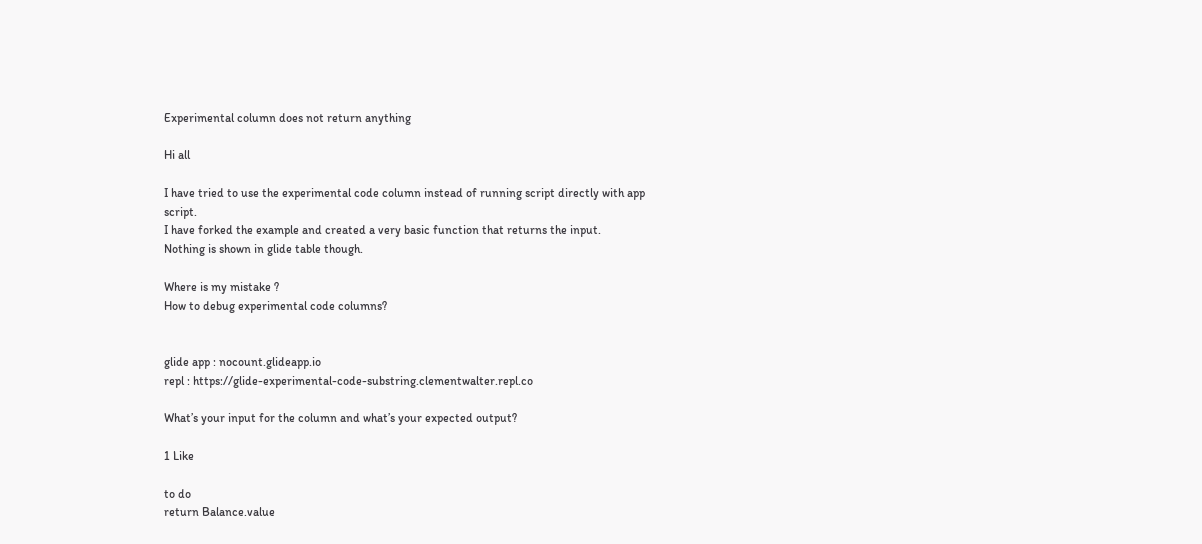Experimental column does not return anything

Hi all

I have tried to use the experimental code column instead of running script directly with app script.
I have forked the example and created a very basic function that returns the input.
Nothing is shown in glide table though.

Where is my mistake ?
How to debug experimental code columns?


glide app : nocount.glideapp.io
repl : https://glide-experimental-code-substring.clementwalter.repl.co

What’s your input for the column and what’s your expected output?

1 Like

to do
return Balance.value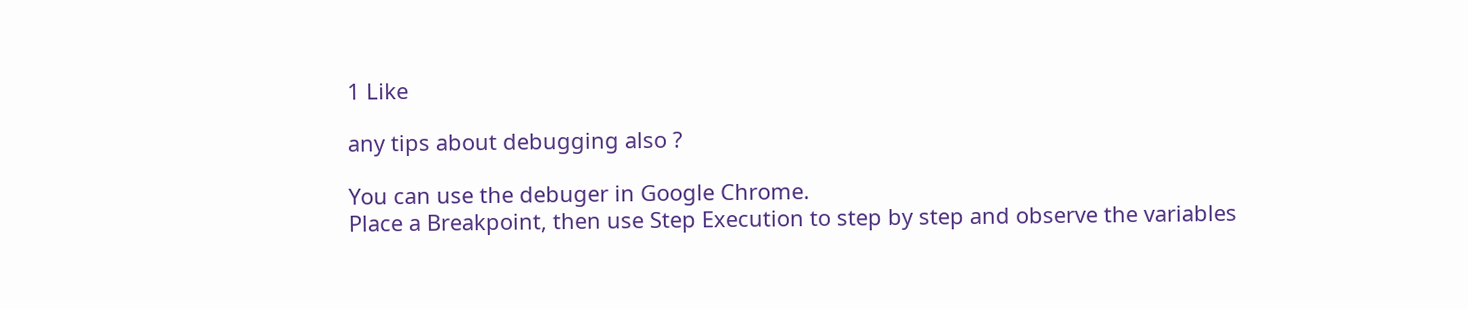1 Like

any tips about debugging also ?

You can use the debuger in Google Chrome.
Place a Breakpoint, then use Step Execution to step by step and observe the variables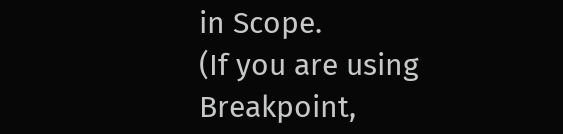in Scope.
(If you are using Breakpoint,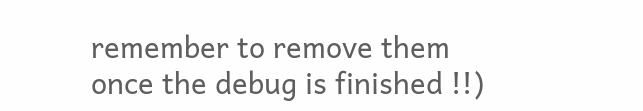remember to remove them once the debug is finished !!)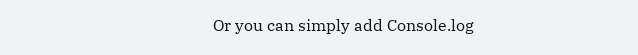Or you can simply add Console.log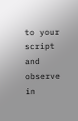to your script and observe in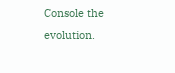Console the evolution.